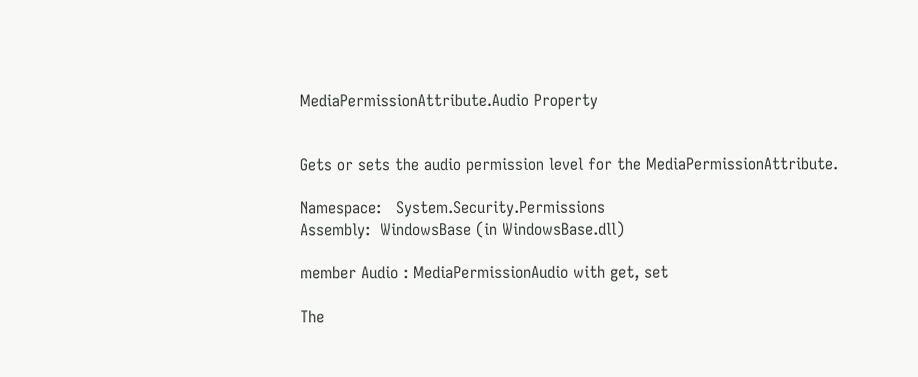MediaPermissionAttribute.Audio Property


Gets or sets the audio permission level for the MediaPermissionAttribute.

Namespace:   System.Security.Permissions
Assembly:  WindowsBase (in WindowsBase.dll)

member Audio : MediaPermissionAudio with get, set

The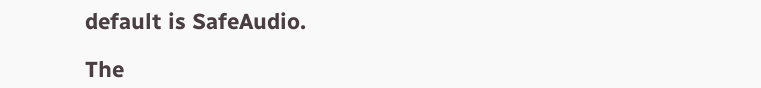default is SafeAudio.

The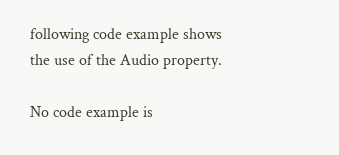following code example shows the use of the Audio property.

No code example is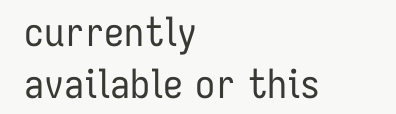currently available or this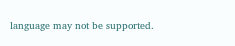language may not be supported.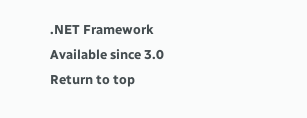.NET Framework
Available since 3.0
Return to top